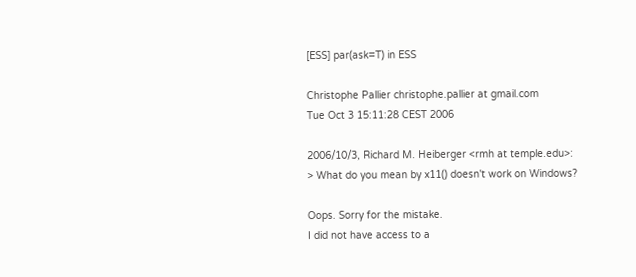[ESS] par(ask=T) in ESS

Christophe Pallier christophe.pallier at gmail.com
Tue Oct 3 15:11:28 CEST 2006

2006/10/3, Richard M. Heiberger <rmh at temple.edu>:
> What do you mean by x11() doesn't work on Windows?

Oops. Sorry for the mistake.
I did not have access to a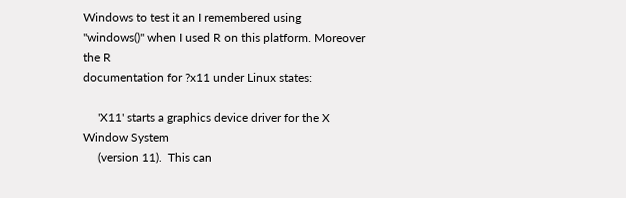Windows to test it an I remembered using
"windows()" when I used R on this platform. Moreover the R
documentation for ?x11 under Linux states:

     'X11' starts a graphics device driver for the X Window System
     (version 11).  This can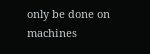only be done on machines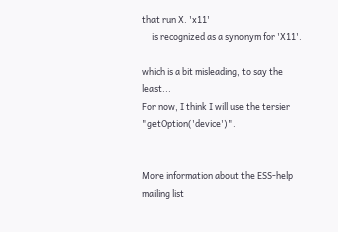that run X. 'x11'
     is recognized as a synonym for 'X11'.

which is a bit misleading, to say the least...
For now, I think I will use the tersier "getOption('device')".


More information about the ESS-help mailing list